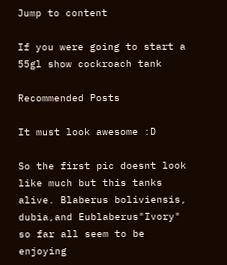Jump to content

If you were going to start a 55gl show cockroach tank

Recommended Posts

It must look awesome :D

So the first pic doesnt look like much but this tanks alive. Blaberus boliviensis, dubia,and Eublaberus"Ivory" so far all seem to be enjoying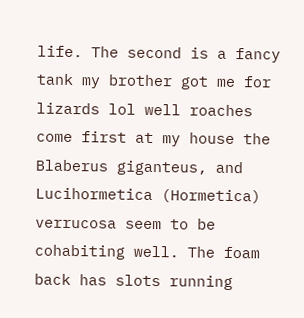life. The second is a fancy tank my brother got me for lizards lol well roaches come first at my house the Blaberus giganteus, and Lucihormetica (Hormetica) verrucosa seem to be cohabiting well. The foam back has slots running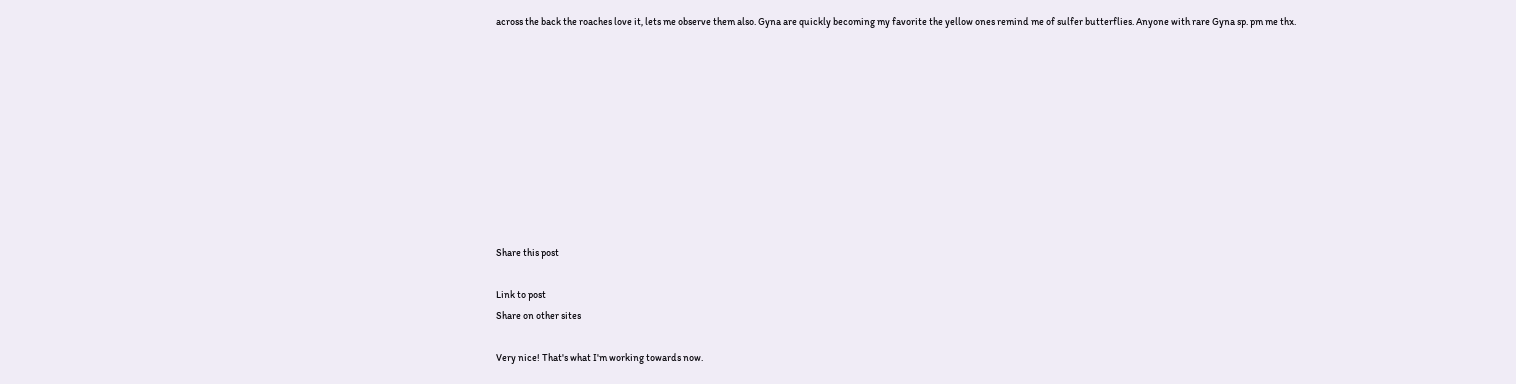across the back the roaches love it, lets me observe them also. Gyna are quickly becoming my favorite the yellow ones remind me of sulfer butterflies. Anyone with rare Gyna sp. pm me thx.










Share this post

Link to post
Share on other sites

Very nice! That's what I'm working towards now.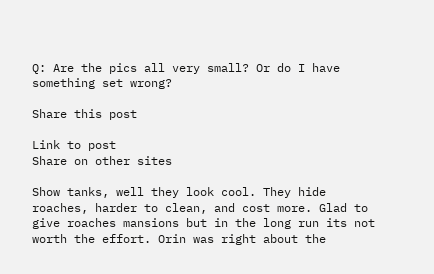Q: Are the pics all very small? Or do I have something set wrong?

Share this post

Link to post
Share on other sites

Show tanks, well they look cool. They hide roaches, harder to clean, and cost more. Glad to give roaches mansions but in the long run its not worth the effort. Orin was right about the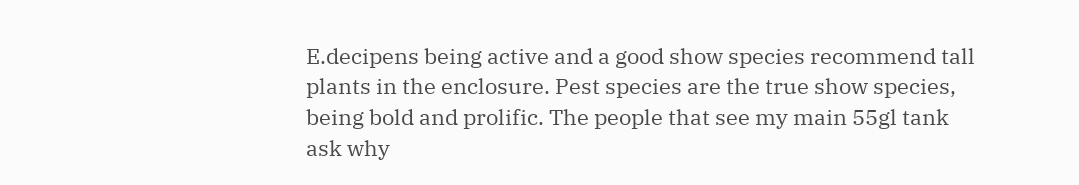E.decipens being active and a good show species recommend tall plants in the enclosure. Pest species are the true show species, being bold and prolific. The people that see my main 55gl tank ask why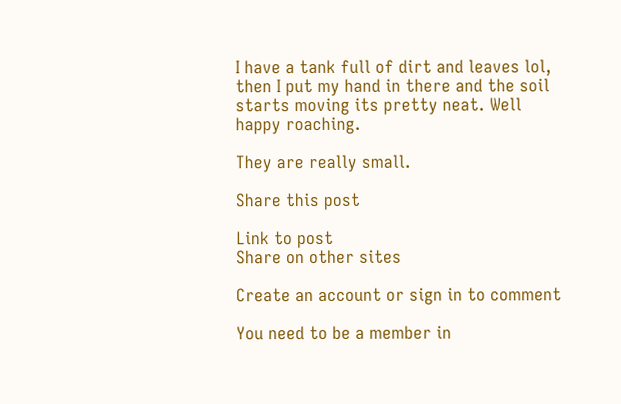I have a tank full of dirt and leaves lol, then I put my hand in there and the soil starts moving its pretty neat. Well happy roaching.

They are really small.

Share this post

Link to post
Share on other sites

Create an account or sign in to comment

You need to be a member in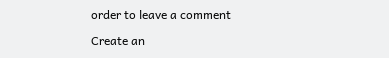order to leave a comment

Create an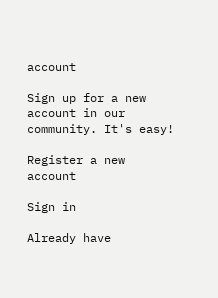account

Sign up for a new account in our community. It's easy!

Register a new account

Sign in

Already have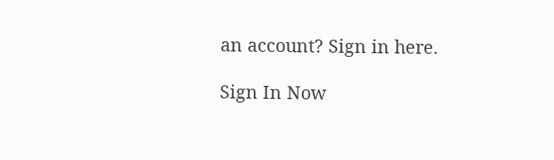an account? Sign in here.

Sign In Now